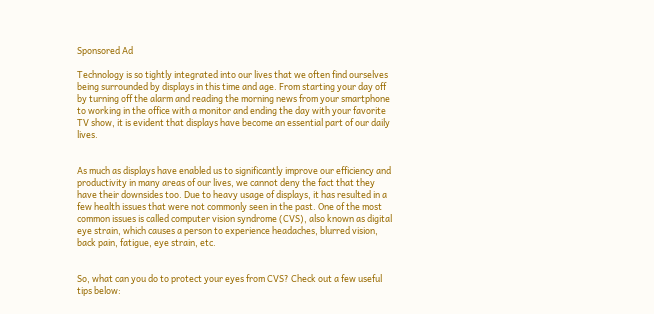Sponsored Ad

Technology is so tightly integrated into our lives that we often find ourselves being surrounded by displays in this time and age. From starting your day off by turning off the alarm and reading the morning news from your smartphone to working in the office with a monitor and ending the day with your favorite TV show, it is evident that displays have become an essential part of our daily lives.


As much as displays have enabled us to significantly improve our efficiency and productivity in many areas of our lives, we cannot deny the fact that they have their downsides too. Due to heavy usage of displays, it has resulted in a few health issues that were not commonly seen in the past. One of the most common issues is called computer vision syndrome (CVS), also known as digital eye strain, which causes a person to experience headaches, blurred vision, back pain, fatigue, eye strain, etc.


So, what can you do to protect your eyes from CVS? Check out a few useful tips below: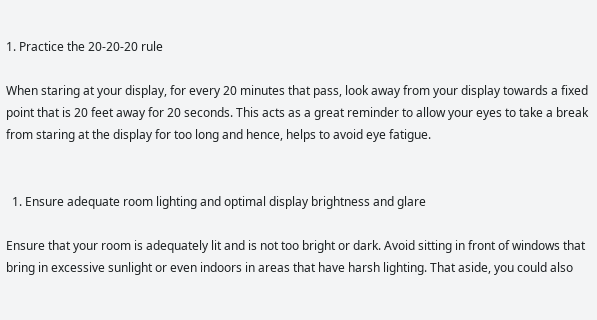1. Practice the 20-20-20 rule

When staring at your display, for every 20 minutes that pass, look away from your display towards a fixed point that is 20 feet away for 20 seconds. This acts as a great reminder to allow your eyes to take a break from staring at the display for too long and hence, helps to avoid eye fatigue.


  1. Ensure adequate room lighting and optimal display brightness and glare

Ensure that your room is adequately lit and is not too bright or dark. Avoid sitting in front of windows that bring in excessive sunlight or even indoors in areas that have harsh lighting. That aside, you could also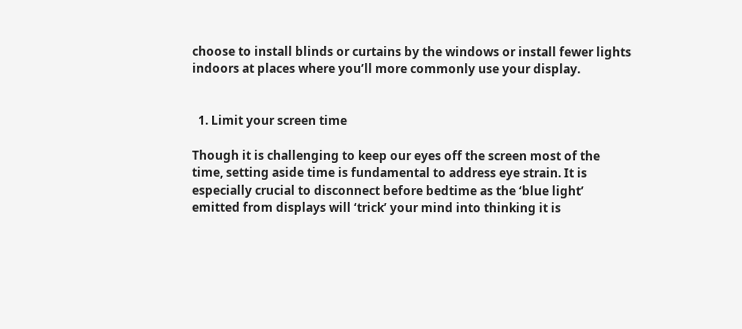choose to install blinds or curtains by the windows or install fewer lights indoors at places where you’ll more commonly use your display.


  1. Limit your screen time

Though it is challenging to keep our eyes off the screen most of the time, setting aside time is fundamental to address eye strain. It is especially crucial to disconnect before bedtime as the ‘blue light’ emitted from displays will ‘trick’ your mind into thinking it is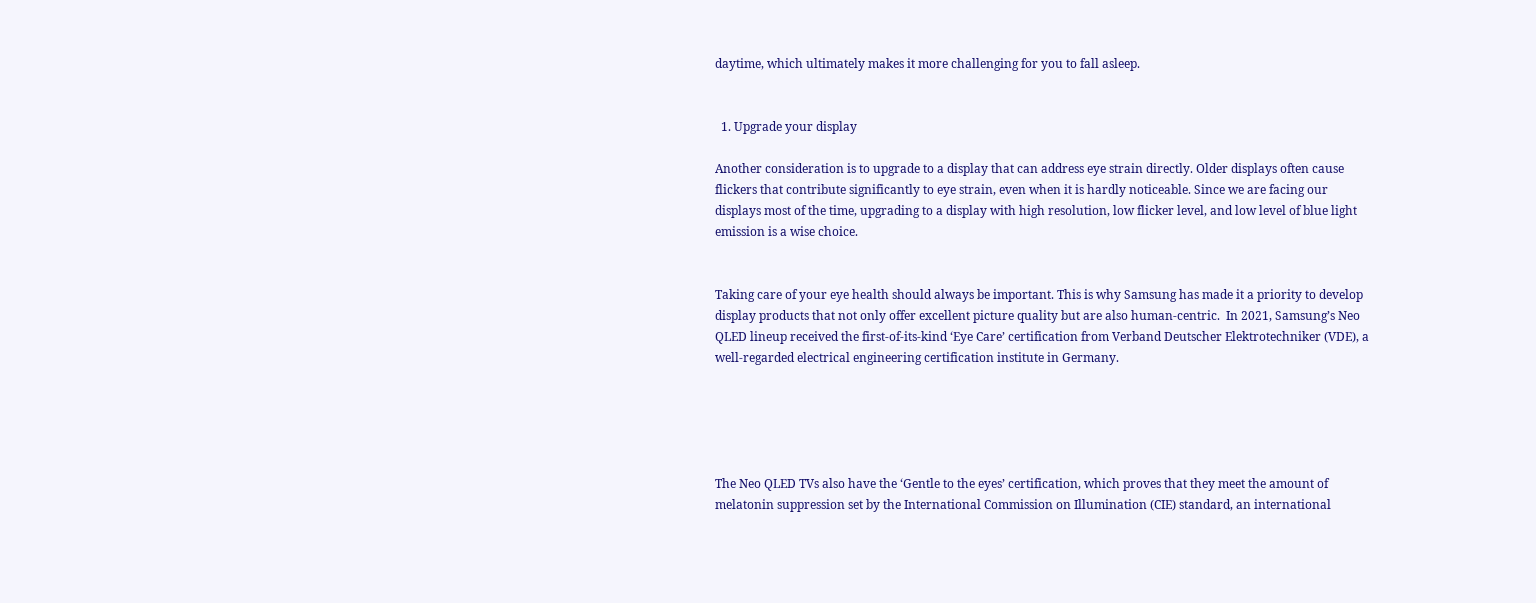daytime, which ultimately makes it more challenging for you to fall asleep.


  1. Upgrade your display

Another consideration is to upgrade to a display that can address eye strain directly. Older displays often cause flickers that contribute significantly to eye strain, even when it is hardly noticeable. Since we are facing our displays most of the time, upgrading to a display with high resolution, low flicker level, and low level of blue light emission is a wise choice.


Taking care of your eye health should always be important. This is why Samsung has made it a priority to develop display products that not only offer excellent picture quality but are also human-centric.  In 2021, Samsung’s Neo QLED lineup received the first-of-its-kind ‘Eye Care’ certification from Verband Deutscher Elektrotechniker (VDE), a well-regarded electrical engineering certification institute in Germany.





The Neo QLED TVs also have the ‘Gentle to the eyes’ certification, which proves that they meet the amount of melatonin suppression set by the International Commission on Illumination (CIE) standard, an international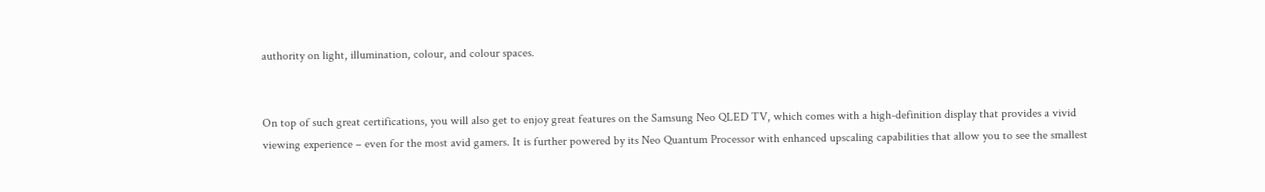authority on light, illumination, colour, and colour spaces.


On top of such great certifications, you will also get to enjoy great features on the Samsung Neo QLED TV, which comes with a high-definition display that provides a vivid viewing experience – even for the most avid gamers. It is further powered by its Neo Quantum Processor with enhanced upscaling capabilities that allow you to see the smallest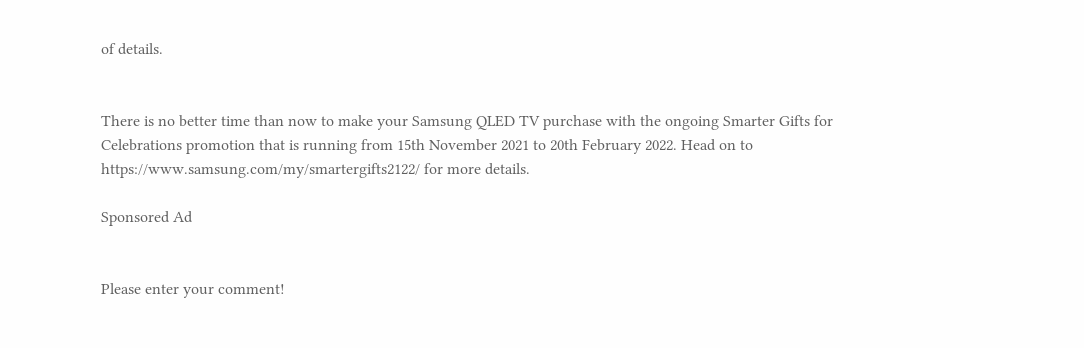of details.


There is no better time than now to make your Samsung QLED TV purchase with the ongoing Smarter Gifts for Celebrations promotion that is running from 15th November 2021 to 20th February 2022. Head on to https://www.samsung.com/my/smartergifts2122/ for more details.

Sponsored Ad


Please enter your comment!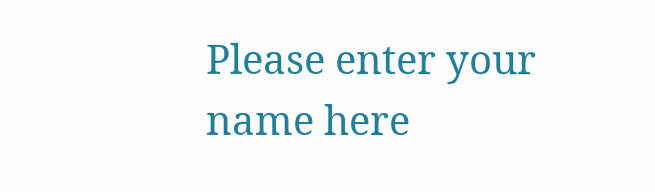Please enter your name here